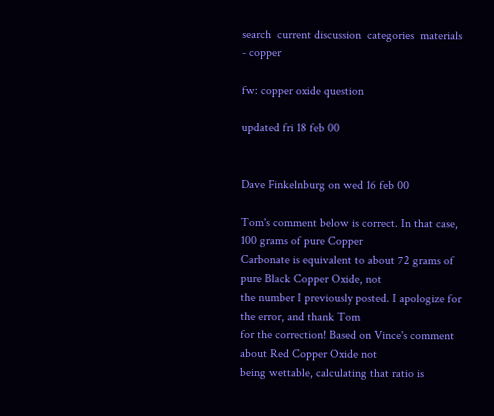search  current discussion  categories  materials - copper

fw: copper oxide question

updated fri 18 feb 00


Dave Finkelnburg on wed 16 feb 00

Tom's comment below is correct. In that case, 100 grams of pure Copper
Carbonate is equivalent to about 72 grams of pure Black Copper Oxide, not
the number I previously posted. I apologize for the error, and thank Tom
for the correction! Based on Vince's comment about Red Copper Oxide not
being wettable, calculating that ratio is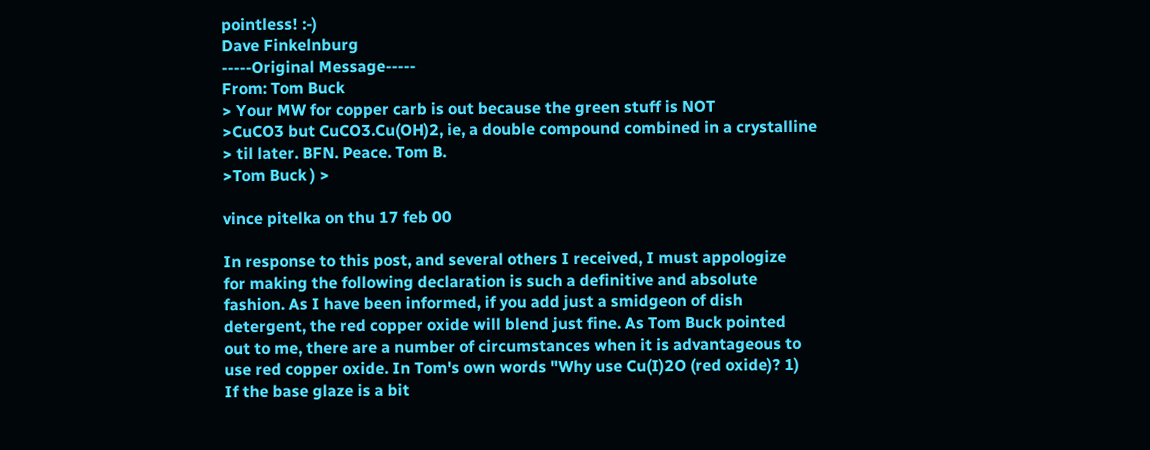pointless! :-)
Dave Finkelnburg
-----Original Message-----
From: Tom Buck
> Your MW for copper carb is out because the green stuff is NOT
>CuCO3 but CuCO3.Cu(OH)2, ie, a double compound combined in a crystalline
> til later. BFN. Peace. Tom B.
>Tom Buck ) >

vince pitelka on thu 17 feb 00

In response to this post, and several others I received, I must appologize
for making the following declaration is such a definitive and absolute
fashion. As I have been informed, if you add just a smidgeon of dish
detergent, the red copper oxide will blend just fine. As Tom Buck pointed
out to me, there are a number of circumstances when it is advantageous to
use red copper oxide. In Tom's own words "Why use Cu(I)2O (red oxide)? 1)
If the base glaze is a bit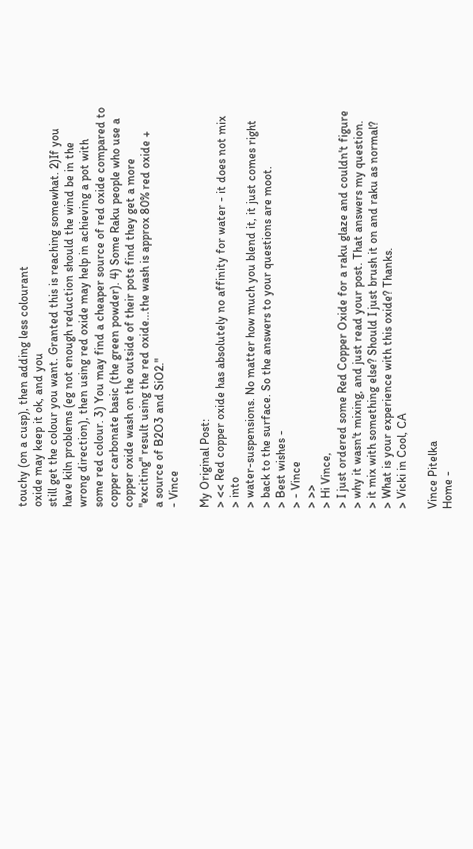touchy (on a cusp), then adding less colourant
oxide may keep it ok, and you
still get the colour you want. Granted this is reaching somewhat. 2)If you
have kiln problems (eg not enough reduction should the wind be in the
wrong direction), then using red oxide may help in achieving a pot with
some red colour. 3) You may find a cheaper source of red oxide compared to
copper carbonate basic (the green powder). 4) Some Raku people who use a
copper oxide wash on the outside of their pots find they get a more
"exciting" result using the red oxide...the wash is approx 80% red oxide +
a source of B2O3 and SiO2."
- Vince

My Original Post:
> << Red copper oxide has absolutely no affinity for water - it does not mix
> into
> water-suspensions. No matter how much you blend it, it just comes right
> back to the surface. So the answers to your questions are moot.
> Best wishes -
> - Vince
> >>
> Hi Vince,
> I just ordered some Red Copper Oxide for a raku glaze and couldn't figure
> why it wasn't mixing, and just read your post. That answers my question.
> it mix with something else? Should I just brush it on and raku as normal?
> What is your experience with this oxide? Thanks.
> Vicki in Cool, CA

Vince Pitelka
Home -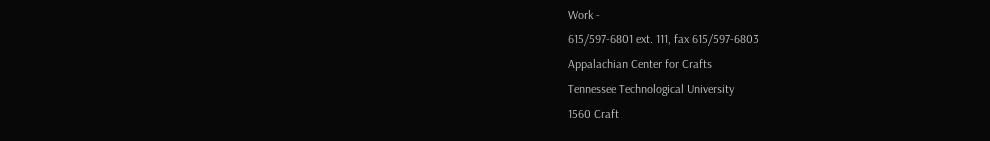Work -
615/597-6801 ext. 111, fax 615/597-6803
Appalachian Center for Crafts
Tennessee Technological University
1560 Craft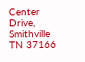Center Drive, Smithville TN 37166